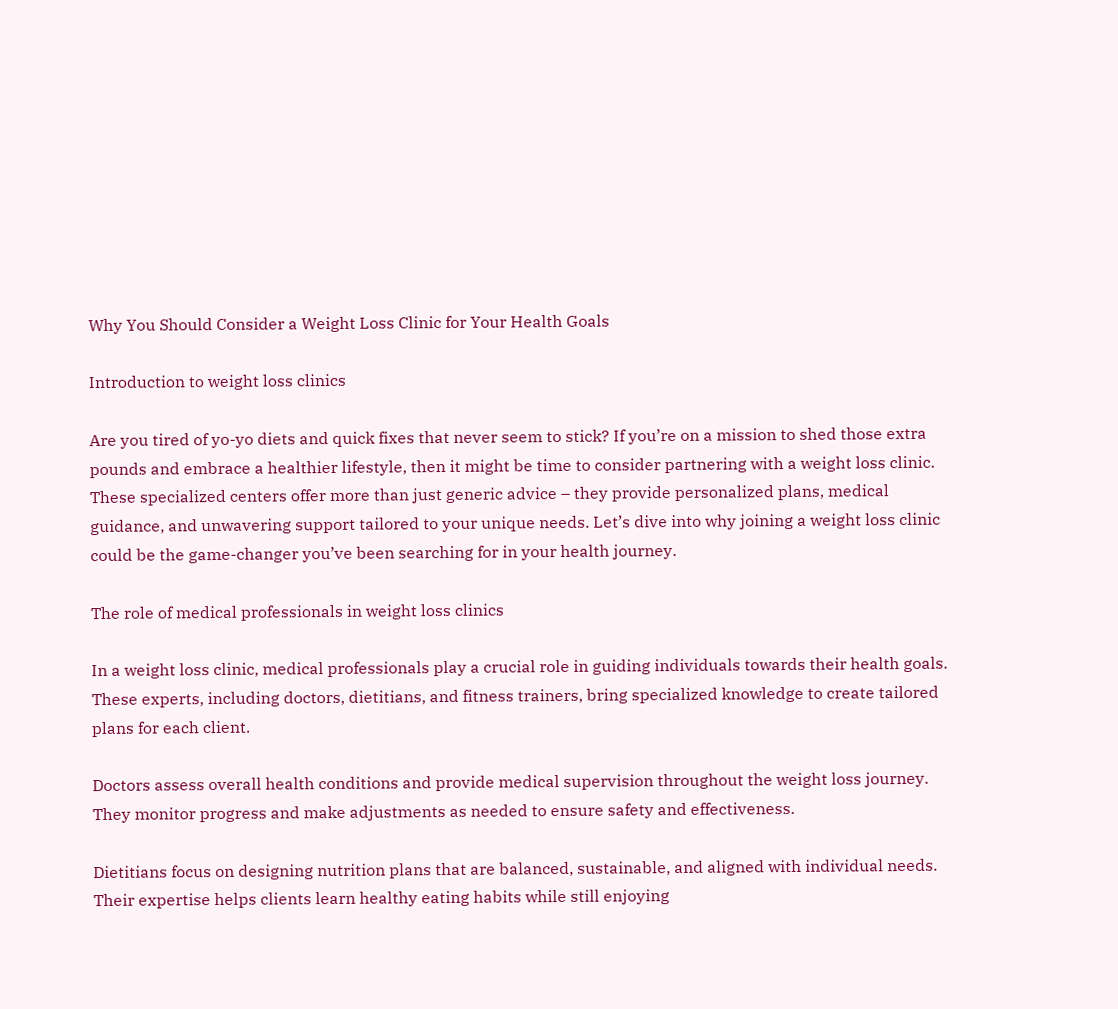Why You Should Consider a Weight Loss Clinic for Your Health Goals

Introduction to weight loss clinics

Are you tired of yo-yo diets and quick fixes that never seem to stick? If you’re on a mission to shed those extra pounds and embrace a healthier lifestyle, then it might be time to consider partnering with a weight loss clinic. These specialized centers offer more than just generic advice – they provide personalized plans, medical guidance, and unwavering support tailored to your unique needs. Let’s dive into why joining a weight loss clinic could be the game-changer you’ve been searching for in your health journey.

The role of medical professionals in weight loss clinics

In a weight loss clinic, medical professionals play a crucial role in guiding individuals towards their health goals. These experts, including doctors, dietitians, and fitness trainers, bring specialized knowledge to create tailored plans for each client.

Doctors assess overall health conditions and provide medical supervision throughout the weight loss journey. They monitor progress and make adjustments as needed to ensure safety and effectiveness.

Dietitians focus on designing nutrition plans that are balanced, sustainable, and aligned with individual needs. Their expertise helps clients learn healthy eating habits while still enjoying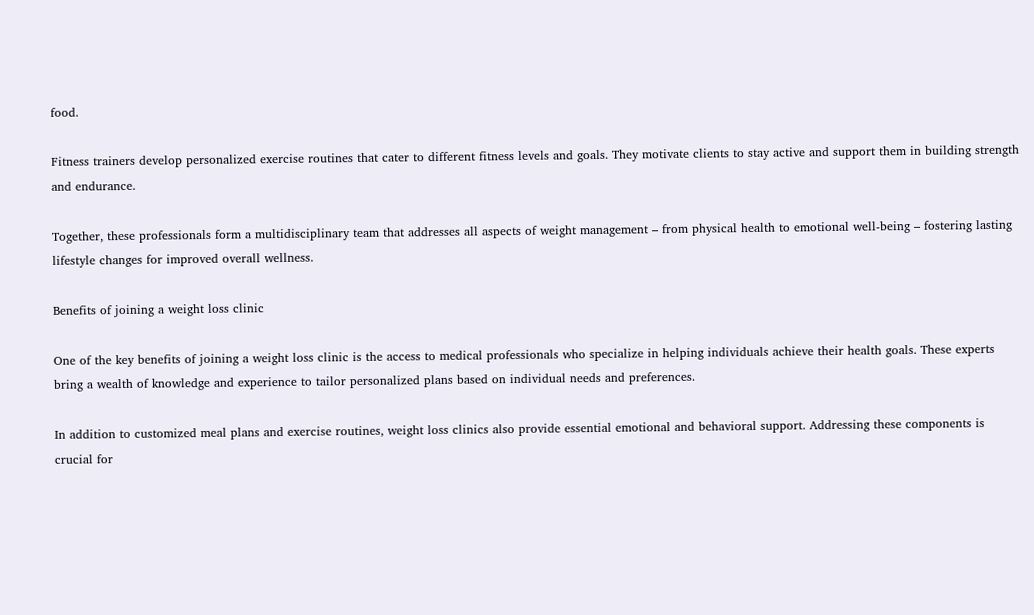food.

Fitness trainers develop personalized exercise routines that cater to different fitness levels and goals. They motivate clients to stay active and support them in building strength and endurance.

Together, these professionals form a multidisciplinary team that addresses all aspects of weight management – from physical health to emotional well-being – fostering lasting lifestyle changes for improved overall wellness.

Benefits of joining a weight loss clinic

One of the key benefits of joining a weight loss clinic is the access to medical professionals who specialize in helping individuals achieve their health goals. These experts bring a wealth of knowledge and experience to tailor personalized plans based on individual needs and preferences.

In addition to customized meal plans and exercise routines, weight loss clinics also provide essential emotional and behavioral support. Addressing these components is crucial for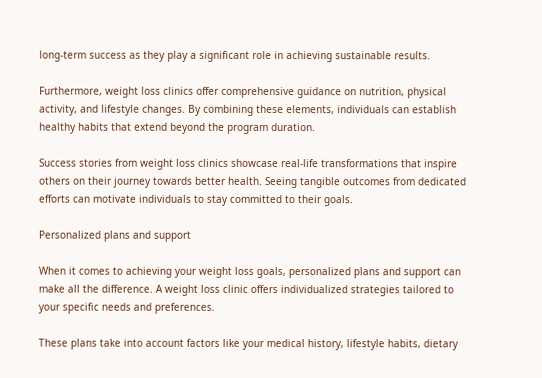long-term success as they play a significant role in achieving sustainable results.

Furthermore, weight loss clinics offer comprehensive guidance on nutrition, physical activity, and lifestyle changes. By combining these elements, individuals can establish healthy habits that extend beyond the program duration.

Success stories from weight loss clinics showcase real-life transformations that inspire others on their journey towards better health. Seeing tangible outcomes from dedicated efforts can motivate individuals to stay committed to their goals.

Personalized plans and support

When it comes to achieving your weight loss goals, personalized plans and support can make all the difference. A weight loss clinic offers individualized strategies tailored to your specific needs and preferences.

These plans take into account factors like your medical history, lifestyle habits, dietary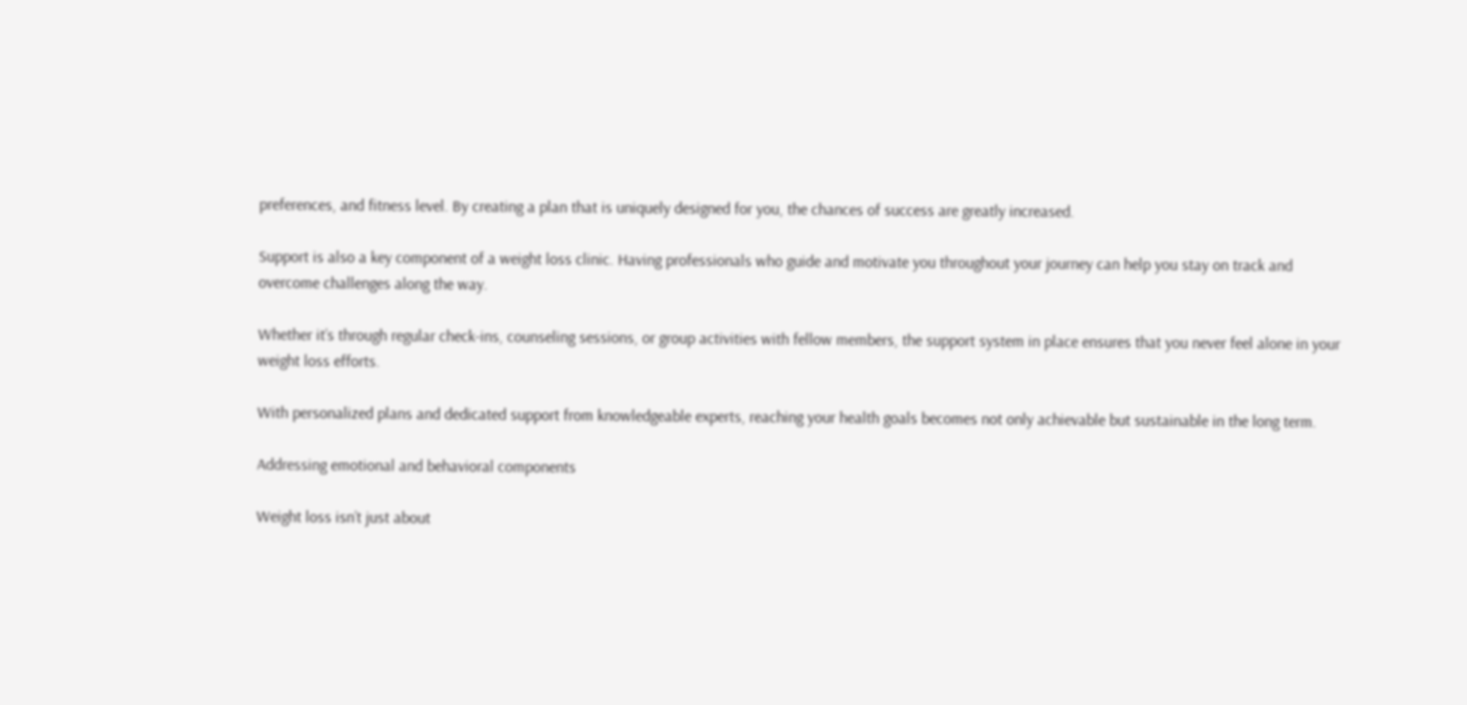preferences, and fitness level. By creating a plan that is uniquely designed for you, the chances of success are greatly increased.

Support is also a key component of a weight loss clinic. Having professionals who guide and motivate you throughout your journey can help you stay on track and overcome challenges along the way.

Whether it’s through regular check-ins, counseling sessions, or group activities with fellow members, the support system in place ensures that you never feel alone in your weight loss efforts.

With personalized plans and dedicated support from knowledgeable experts, reaching your health goals becomes not only achievable but sustainable in the long term.

Addressing emotional and behavioral components

Weight loss isn’t just about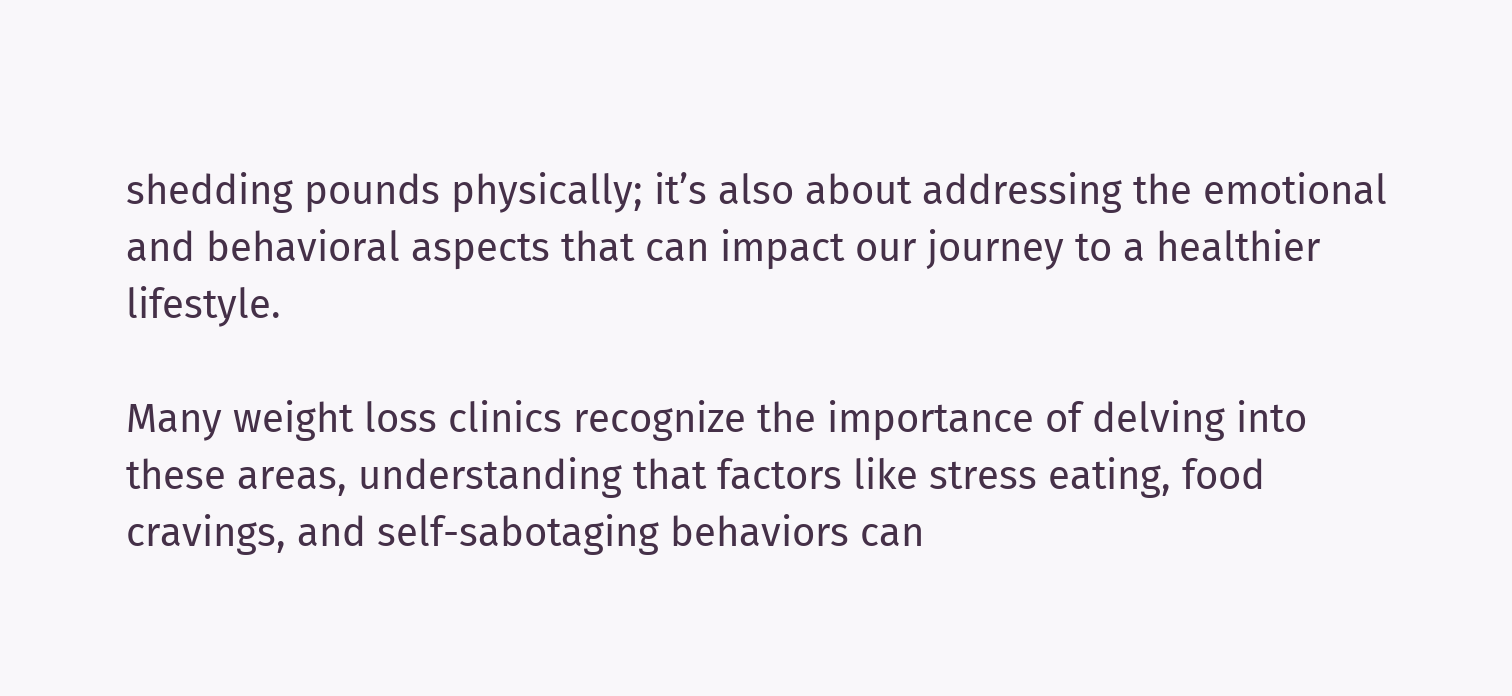shedding pounds physically; it’s also about addressing the emotional and behavioral aspects that can impact our journey to a healthier lifestyle.

Many weight loss clinics recognize the importance of delving into these areas, understanding that factors like stress eating, food cravings, and self-sabotaging behaviors can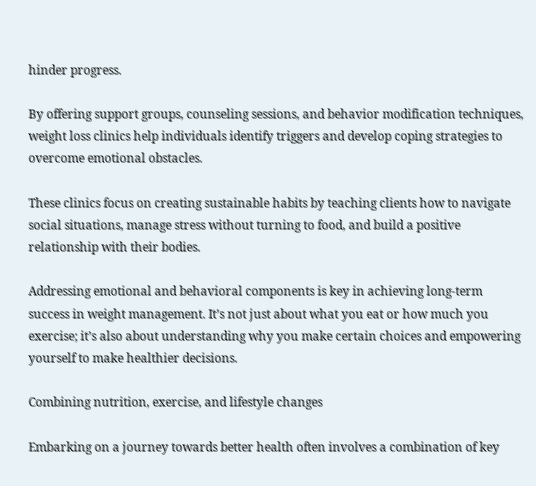hinder progress.

By offering support groups, counseling sessions, and behavior modification techniques, weight loss clinics help individuals identify triggers and develop coping strategies to overcome emotional obstacles.

These clinics focus on creating sustainable habits by teaching clients how to navigate social situations, manage stress without turning to food, and build a positive relationship with their bodies.

Addressing emotional and behavioral components is key in achieving long-term success in weight management. It’s not just about what you eat or how much you exercise; it’s also about understanding why you make certain choices and empowering yourself to make healthier decisions.

Combining nutrition, exercise, and lifestyle changes

Embarking on a journey towards better health often involves a combination of key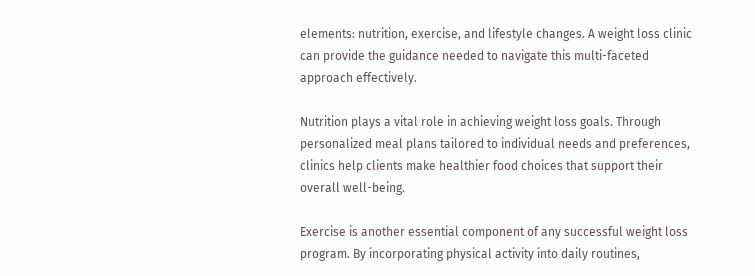elements: nutrition, exercise, and lifestyle changes. A weight loss clinic can provide the guidance needed to navigate this multi-faceted approach effectively.

Nutrition plays a vital role in achieving weight loss goals. Through personalized meal plans tailored to individual needs and preferences, clinics help clients make healthier food choices that support their overall well-being.

Exercise is another essential component of any successful weight loss program. By incorporating physical activity into daily routines,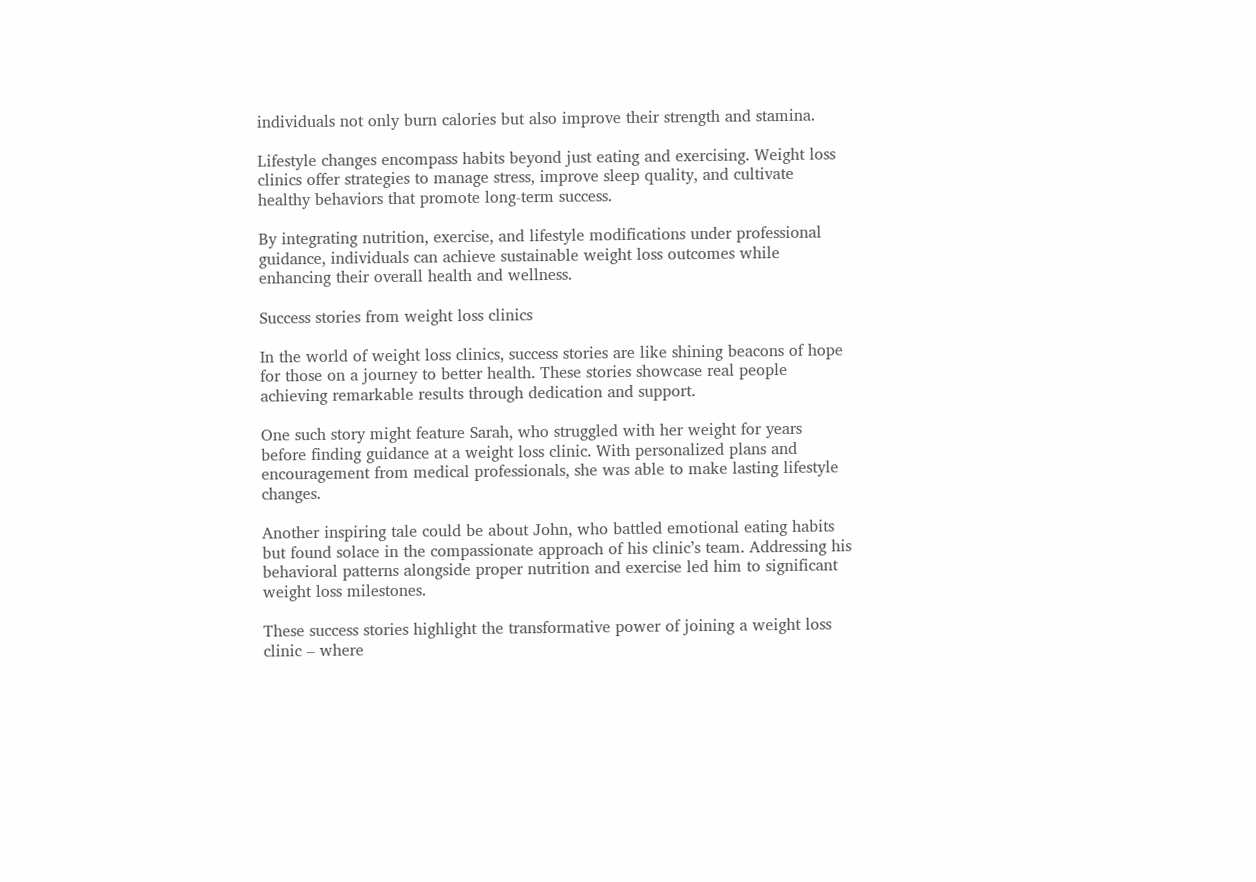individuals not only burn calories but also improve their strength and stamina.

Lifestyle changes encompass habits beyond just eating and exercising. Weight loss clinics offer strategies to manage stress, improve sleep quality, and cultivate healthy behaviors that promote long-term success.

By integrating nutrition, exercise, and lifestyle modifications under professional guidance, individuals can achieve sustainable weight loss outcomes while enhancing their overall health and wellness.

Success stories from weight loss clinics

In the world of weight loss clinics, success stories are like shining beacons of hope for those on a journey to better health. These stories showcase real people achieving remarkable results through dedication and support.

One such story might feature Sarah, who struggled with her weight for years before finding guidance at a weight loss clinic. With personalized plans and encouragement from medical professionals, she was able to make lasting lifestyle changes.

Another inspiring tale could be about John, who battled emotional eating habits but found solace in the compassionate approach of his clinic’s team. Addressing his behavioral patterns alongside proper nutrition and exercise led him to significant weight loss milestones.

These success stories highlight the transformative power of joining a weight loss clinic – where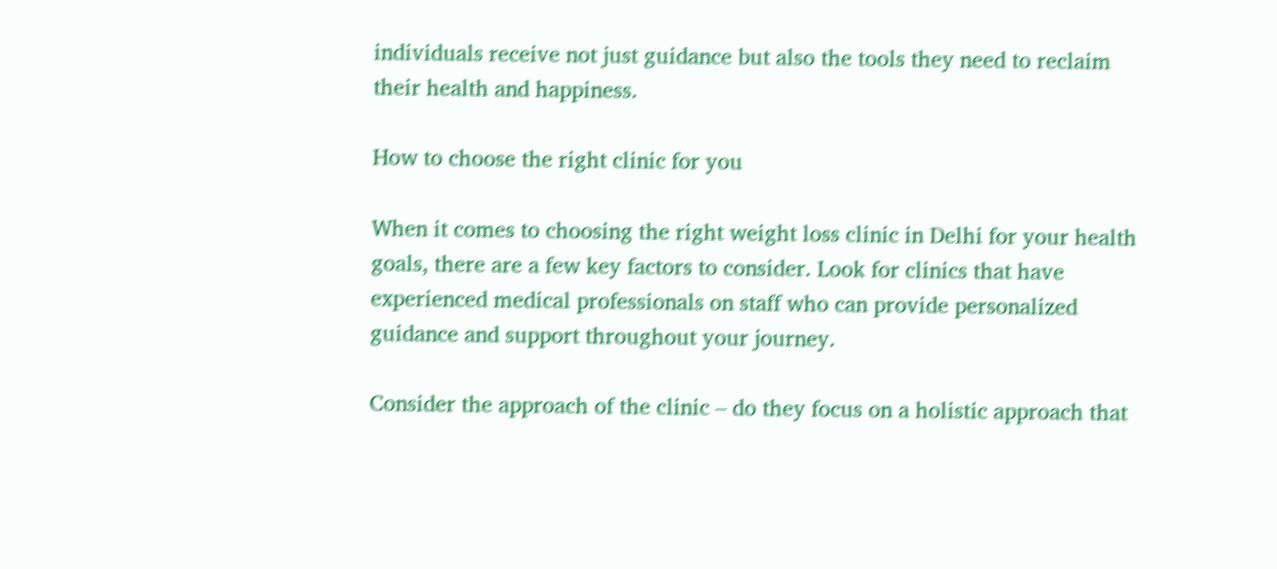individuals receive not just guidance but also the tools they need to reclaim their health and happiness.

How to choose the right clinic for you

When it comes to choosing the right weight loss clinic in Delhi for your health goals, there are a few key factors to consider. Look for clinics that have experienced medical professionals on staff who can provide personalized guidance and support throughout your journey.

Consider the approach of the clinic – do they focus on a holistic approach that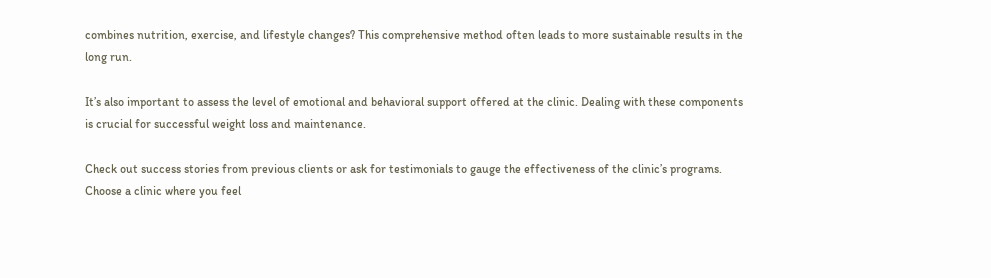combines nutrition, exercise, and lifestyle changes? This comprehensive method often leads to more sustainable results in the long run.

It’s also important to assess the level of emotional and behavioral support offered at the clinic. Dealing with these components is crucial for successful weight loss and maintenance.

Check out success stories from previous clients or ask for testimonials to gauge the effectiveness of the clinic’s programs. Choose a clinic where you feel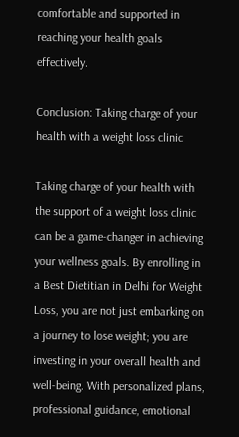comfortable and supported in reaching your health goals effectively.

Conclusion: Taking charge of your health with a weight loss clinic

Taking charge of your health with the support of a weight loss clinic can be a game-changer in achieving your wellness goals. By enrolling in a Best Dietitian in Delhi for Weight Loss, you are not just embarking on a journey to lose weight; you are investing in your overall health and well-being. With personalized plans, professional guidance, emotional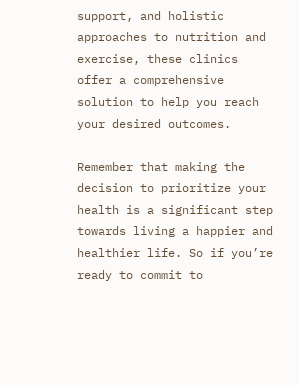support, and holistic approaches to nutrition and exercise, these clinics offer a comprehensive solution to help you reach your desired outcomes.

Remember that making the decision to prioritize your health is a significant step towards living a happier and healthier life. So if you’re ready to commit to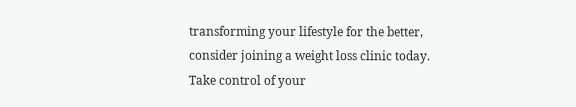transforming your lifestyle for the better, consider joining a weight loss clinic today. Take control of your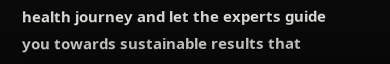health journey and let the experts guide you towards sustainable results that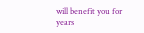will benefit you for years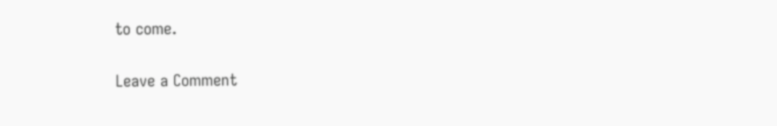to come.


Leave a Comment